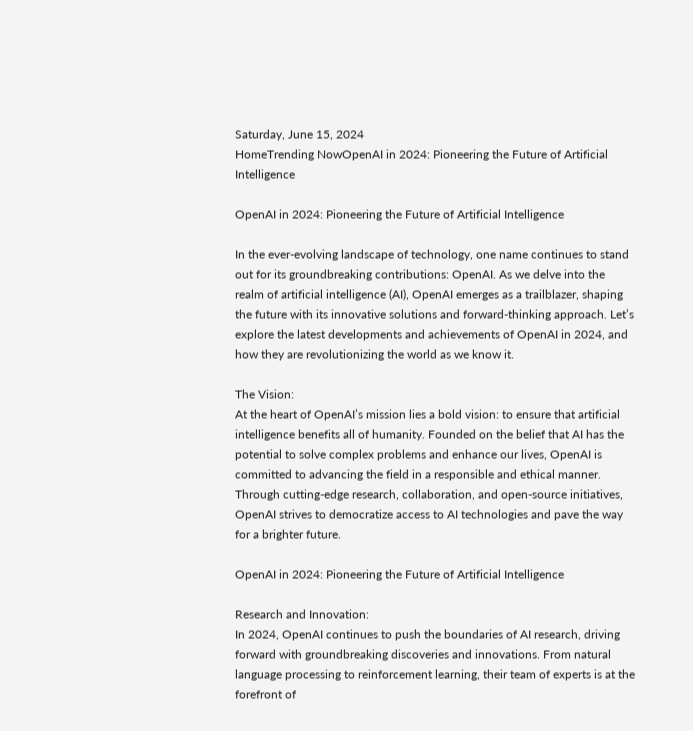Saturday, June 15, 2024
HomeTrending NowOpenAI in 2024: Pioneering the Future of Artificial Intelligence

OpenAI in 2024: Pioneering the Future of Artificial Intelligence

In the ever-evolving landscape of technology, one name continues to stand out for its groundbreaking contributions: OpenAI. As we delve into the realm of artificial intelligence (AI), OpenAI emerges as a trailblazer, shaping the future with its innovative solutions and forward-thinking approach. Let’s explore the latest developments and achievements of OpenAI in 2024, and how they are revolutionizing the world as we know it.

The Vision:
At the heart of OpenAI’s mission lies a bold vision: to ensure that artificial intelligence benefits all of humanity. Founded on the belief that AI has the potential to solve complex problems and enhance our lives, OpenAI is committed to advancing the field in a responsible and ethical manner. Through cutting-edge research, collaboration, and open-source initiatives, OpenAI strives to democratize access to AI technologies and pave the way for a brighter future.

OpenAI in 2024: Pioneering the Future of Artificial Intelligence

Research and Innovation:
In 2024, OpenAI continues to push the boundaries of AI research, driving forward with groundbreaking discoveries and innovations. From natural language processing to reinforcement learning, their team of experts is at the forefront of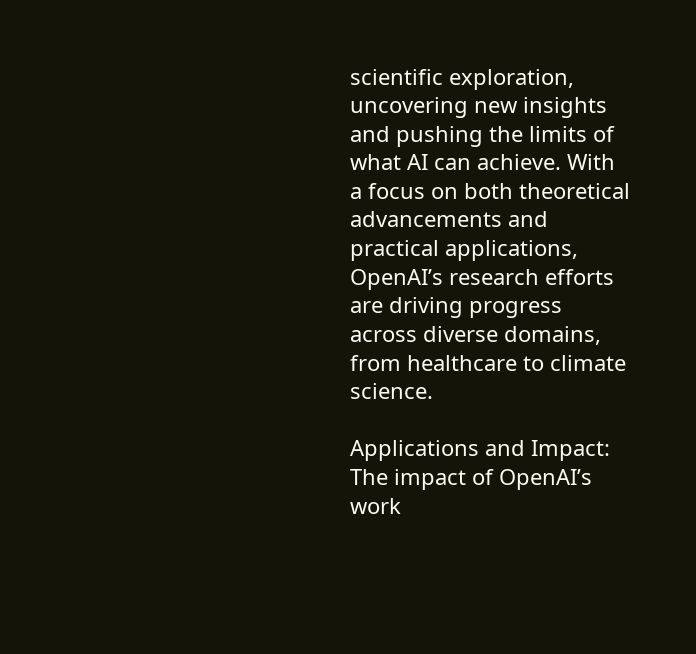scientific exploration, uncovering new insights and pushing the limits of what AI can achieve. With a focus on both theoretical advancements and practical applications, OpenAI’s research efforts are driving progress across diverse domains, from healthcare to climate science.

Applications and Impact:
The impact of OpenAI’s work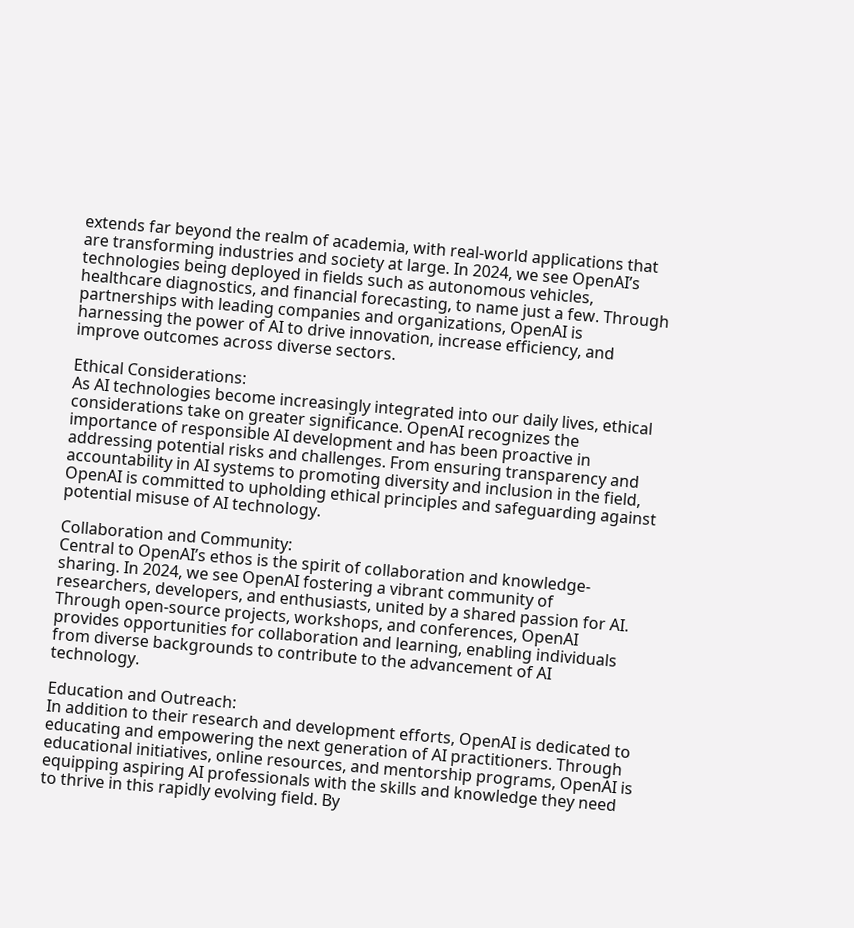extends far beyond the realm of academia, with real-world applications that are transforming industries and society at large. In 2024, we see OpenAI’s technologies being deployed in fields such as autonomous vehicles, healthcare diagnostics, and financial forecasting, to name just a few. Through partnerships with leading companies and organizations, OpenAI is harnessing the power of AI to drive innovation, increase efficiency, and improve outcomes across diverse sectors.

Ethical Considerations:
As AI technologies become increasingly integrated into our daily lives, ethical considerations take on greater significance. OpenAI recognizes the importance of responsible AI development and has been proactive in addressing potential risks and challenges. From ensuring transparency and accountability in AI systems to promoting diversity and inclusion in the field, OpenAI is committed to upholding ethical principles and safeguarding against potential misuse of AI technology.

Collaboration and Community:
Central to OpenAI’s ethos is the spirit of collaboration and knowledge-sharing. In 2024, we see OpenAI fostering a vibrant community of researchers, developers, and enthusiasts, united by a shared passion for AI. Through open-source projects, workshops, and conferences, OpenAI provides opportunities for collaboration and learning, enabling individuals from diverse backgrounds to contribute to the advancement of AI technology.

Education and Outreach:
In addition to their research and development efforts, OpenAI is dedicated to educating and empowering the next generation of AI practitioners. Through educational initiatives, online resources, and mentorship programs, OpenAI is equipping aspiring AI professionals with the skills and knowledge they need to thrive in this rapidly evolving field. By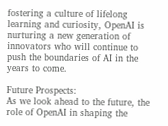fostering a culture of lifelong learning and curiosity, OpenAI is nurturing a new generation of innovators who will continue to push the boundaries of AI in the years to come.

Future Prospects:
As we look ahead to the future, the role of OpenAI in shaping the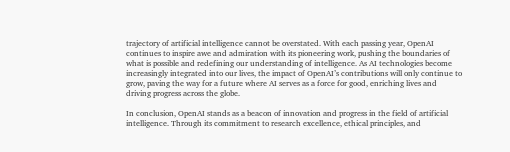trajectory of artificial intelligence cannot be overstated. With each passing year, OpenAI continues to inspire awe and admiration with its pioneering work, pushing the boundaries of what is possible and redefining our understanding of intelligence. As AI technologies become increasingly integrated into our lives, the impact of OpenAI’s contributions will only continue to grow, paving the way for a future where AI serves as a force for good, enriching lives and driving progress across the globe.

In conclusion, OpenAI stands as a beacon of innovation and progress in the field of artificial intelligence. Through its commitment to research excellence, ethical principles, and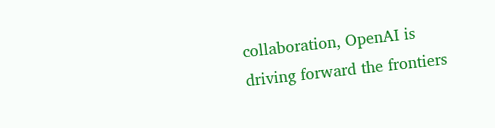collaboration, OpenAI is driving forward the frontiers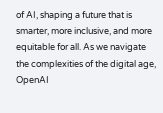of AI, shaping a future that is smarter, more inclusive, and more equitable for all. As we navigate the complexities of the digital age, OpenAI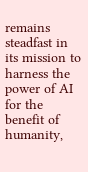remains steadfast in its mission to harness the power of AI for the benefit of humanity,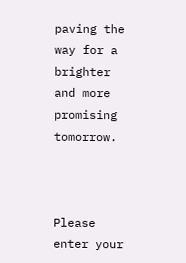paving the way for a brighter and more promising tomorrow.



Please enter your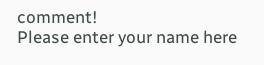comment!
Please enter your name here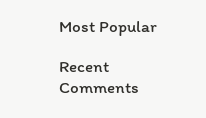Most Popular

Recent Comments